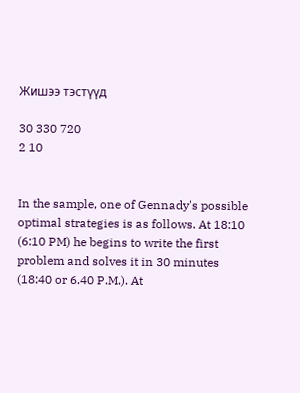Жишээ тэстүүд

30 330 720
2 10


In the sample, one of Gennady's possible optimal strategies is as follows. At 18:10 (6:10 PM) he begins to write the first problem and solves it in 30 minutes (18:40 or 6.40 P.M.). At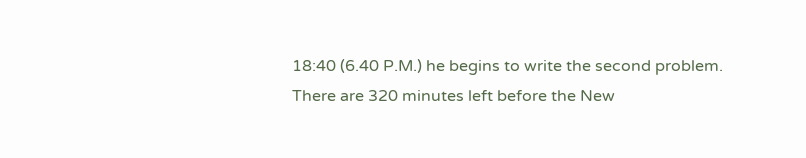18:40 (6.40 P.M.) he begins to write the second problem. There are 320 minutes left before the New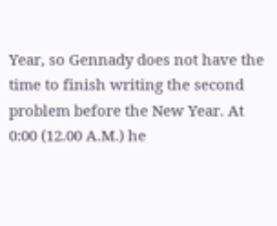Year, so Gennady does not have the time to finish writing the second problem before the New Year. At 0:00 (12.00 A.M.) he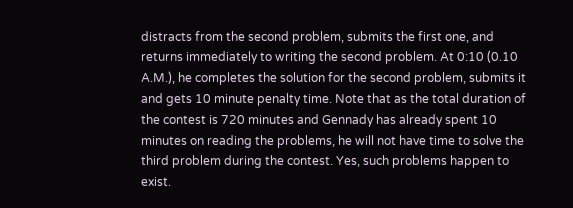distracts from the second problem, submits the first one, and returns immediately to writing the second problem. At 0:10 (0.10 A.M.), he completes the solution for the second problem, submits it and gets 10 minute penalty time. Note that as the total duration of the contest is 720 minutes and Gennady has already spent 10 minutes on reading the problems, he will not have time to solve the third problem during the contest. Yes, such problems happen to exist.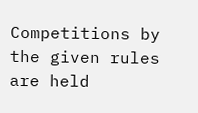Competitions by the given rules are held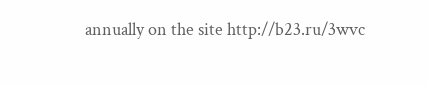annually on the site http://b23.ru/3wvc